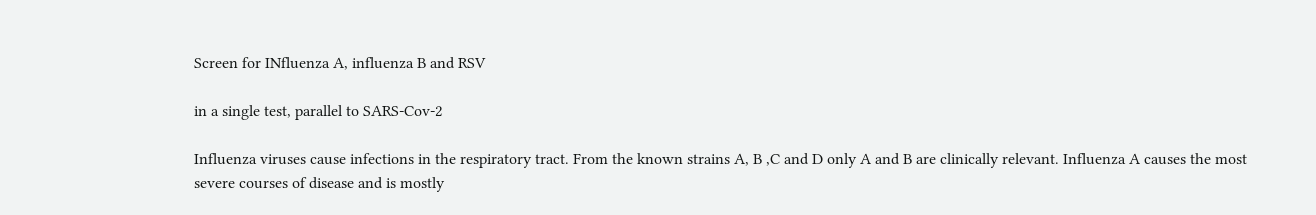Screen for INfluenza A, influenza B and RSV

in a single test, parallel to SARS-Cov-2

Influenza viruses cause infections in the respiratory tract. From the known strains A, B ,C and D only A and B are clinically relevant. Influenza A causes the most severe courses of disease and is mostly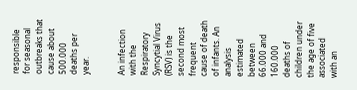responsible for seasonal outbreaks that cause about 500.000 deaths per year.


An infection with the Respiratory Syncytial Virus (RSV) is the second most frequent cause of death of infants. An analysis estimated between 66.000 and 160.000 deaths of children under the age of five associated with an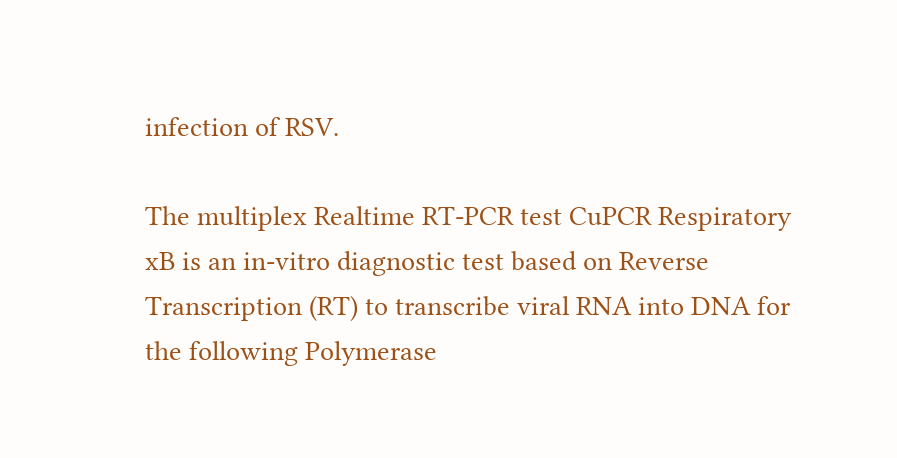infection of RSV.

The multiplex Realtime RT-PCR test CuPCR Respiratory xB is an in-vitro diagnostic test based on Reverse Transcription (RT) to transcribe viral RNA into DNA for the following Polymerase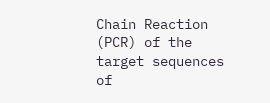Chain Reaction (PCR) of the target sequences of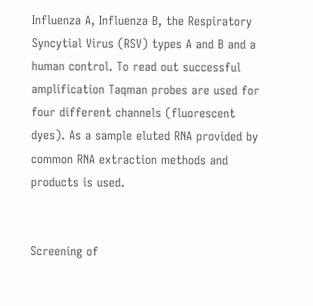Influenza A, Influenza B, the Respiratory Syncytial Virus (RSV) types A and B and a human control. To read out successful amplification Taqman probes are used for four different channels (fluorescent dyes). As a sample eluted RNA provided by common RNA extraction methods and products is used.


Screening of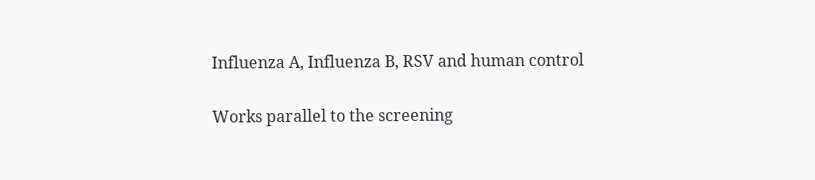Influenza A, Influenza B, RSV and human control

Works parallel to the screening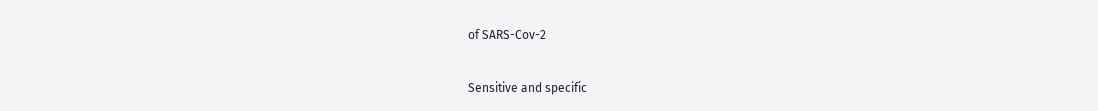of SARS-Cov-2

Sensitive and specific